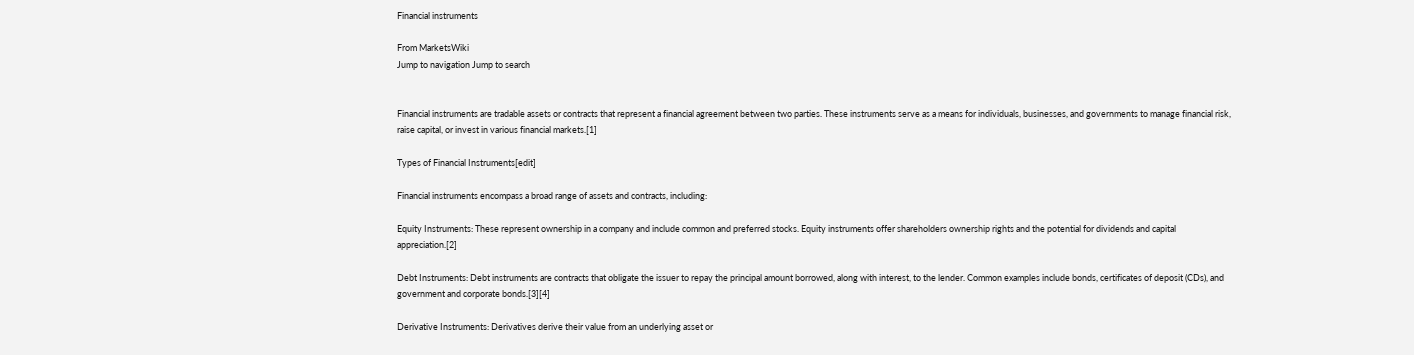Financial instruments

From MarketsWiki
Jump to navigation Jump to search


Financial instruments are tradable assets or contracts that represent a financial agreement between two parties. These instruments serve as a means for individuals, businesses, and governments to manage financial risk, raise capital, or invest in various financial markets.[1]

Types of Financial Instruments[edit]

Financial instruments encompass a broad range of assets and contracts, including:

Equity Instruments: These represent ownership in a company and include common and preferred stocks. Equity instruments offer shareholders ownership rights and the potential for dividends and capital appreciation.[2]

Debt Instruments: Debt instruments are contracts that obligate the issuer to repay the principal amount borrowed, along with interest, to the lender. Common examples include bonds, certificates of deposit (CDs), and government and corporate bonds.[3][4]

Derivative Instruments: Derivatives derive their value from an underlying asset or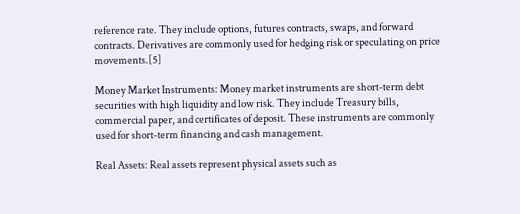reference rate. They include options, futures contracts, swaps, and forward contracts. Derivatives are commonly used for hedging risk or speculating on price movements.[5]

Money Market Instruments: Money market instruments are short-term debt securities with high liquidity and low risk. They include Treasury bills, commercial paper, and certificates of deposit. These instruments are commonly used for short-term financing and cash management.

Real Assets: Real assets represent physical assets such as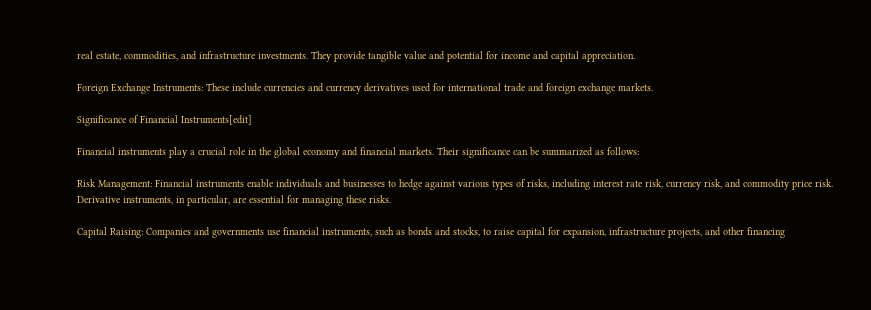real estate, commodities, and infrastructure investments. They provide tangible value and potential for income and capital appreciation.

Foreign Exchange Instruments: These include currencies and currency derivatives used for international trade and foreign exchange markets.

Significance of Financial Instruments[edit]

Financial instruments play a crucial role in the global economy and financial markets. Their significance can be summarized as follows:

Risk Management: Financial instruments enable individuals and businesses to hedge against various types of risks, including interest rate risk, currency risk, and commodity price risk. Derivative instruments, in particular, are essential for managing these risks.

Capital Raising: Companies and governments use financial instruments, such as bonds and stocks, to raise capital for expansion, infrastructure projects, and other financing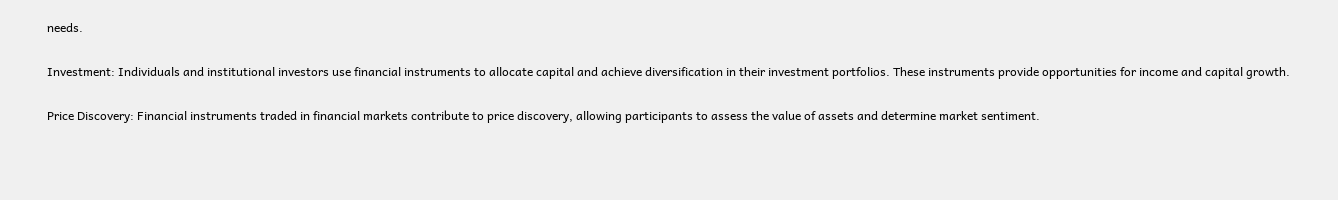needs.

Investment: Individuals and institutional investors use financial instruments to allocate capital and achieve diversification in their investment portfolios. These instruments provide opportunities for income and capital growth.

Price Discovery: Financial instruments traded in financial markets contribute to price discovery, allowing participants to assess the value of assets and determine market sentiment.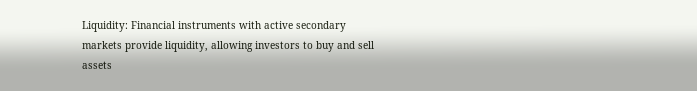Liquidity: Financial instruments with active secondary markets provide liquidity, allowing investors to buy and sell assets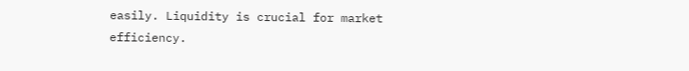easily. Liquidity is crucial for market efficiency.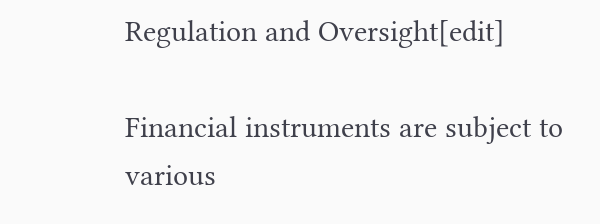Regulation and Oversight[edit]

Financial instruments are subject to various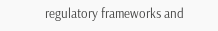regulatory frameworks and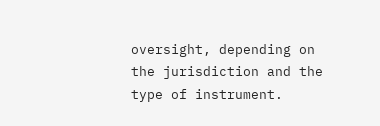oversight, depending on the jurisdiction and the type of instrument.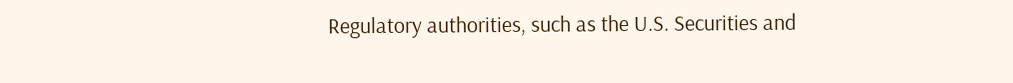Regulatory authorities, such as the U.S. Securities and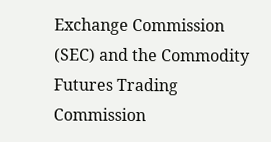Exchange Commission (SEC) and the Commodity Futures Trading Commission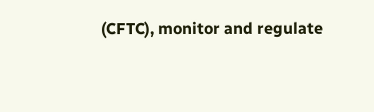(CFTC), monitor and regulate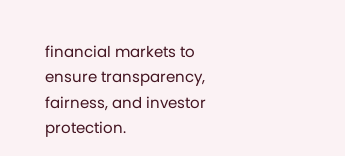financial markets to ensure transparency, fairness, and investor protection.